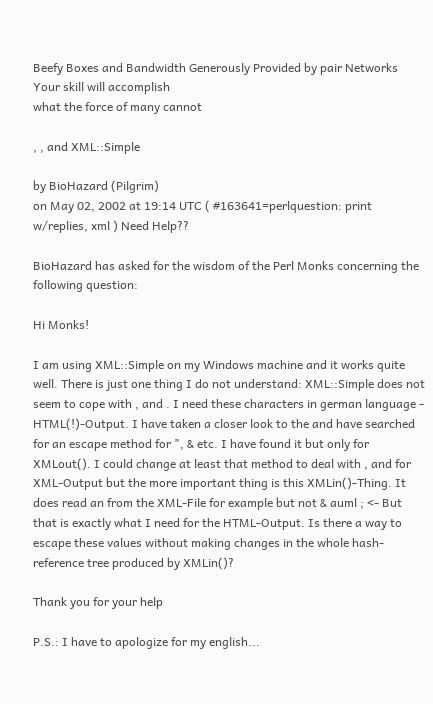Beefy Boxes and Bandwidth Generously Provided by pair Networks
Your skill will accomplish
what the force of many cannot

, , and XML::Simple

by BioHazard (Pilgrim)
on May 02, 2002 at 19:14 UTC ( #163641=perlquestion: print w/replies, xml ) Need Help??

BioHazard has asked for the wisdom of the Perl Monks concerning the following question:

Hi Monks!

I am using XML::Simple on my Windows machine and it works quite well. There is just one thing I do not understand: XML::Simple does not seem to cope with , and . I need these characters in german language - HTML(!)-Output. I have taken a closer look to the and have searched for an escape method for ", & etc. I have found it but only for XMLout(). I could change at least that method to deal with , and for XML-Output but the more important thing is this XMLin()-Thing. It does read an from the XML-File for example but not & auml ; <- But that is exactly what I need for the HTML-Output. Is there a way to escape these values without making changes in the whole hash-reference tree produced by XMLin()?

Thank you for your help

P.S.: I have to apologize for my english...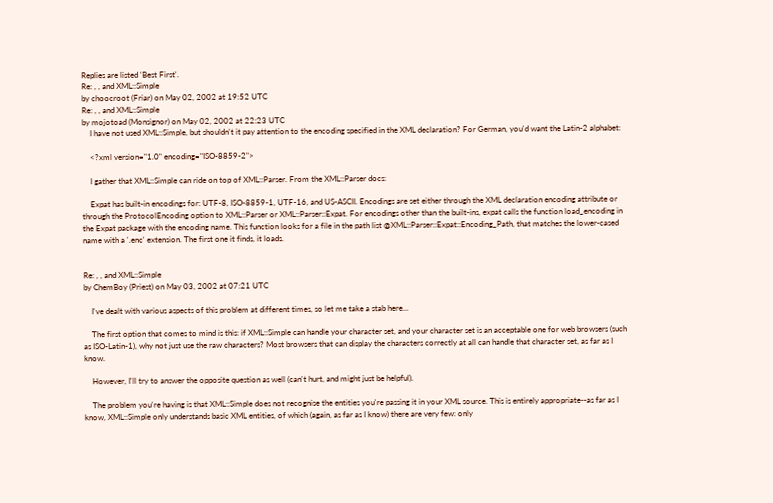Replies are listed 'Best First'.
Re: , , and XML::Simple
by choocroot (Friar) on May 02, 2002 at 19:52 UTC
Re: , , and XML::Simple
by mojotoad (Monsignor) on May 02, 2002 at 22:23 UTC
    I have not used XML::Simple, but shouldn't it pay attention to the encoding specified in the XML declaration? For German, you'd want the Latin-2 alphabet:

    <?xml version="1.0" encoding="ISO-8859-2">

    I gather that XML::Simple can ride on top of XML::Parser. From the XML::Parser docs:

    Expat has built-in encodings for: UTF-8, ISO-8859-1, UTF-16, and US-ASCII. Encodings are set either through the XML declaration encoding attribute or through the ProtocolEncoding option to XML::Parser or XML::Parser::Expat. For encodings other than the built-ins, expat calls the function load_encoding in the Expat package with the encoding name. This function looks for a file in the path list @XML::Parser::Expat::Encoding_Path, that matches the lower-cased name with a '.enc' extension. The first one it finds, it loads.


Re: , , and XML::Simple
by ChemBoy (Priest) on May 03, 2002 at 07:21 UTC

    I've dealt with various aspects of this problem at different times, so let me take a stab here...

    The first option that comes to mind is this: if XML::Simple can handle your character set, and your character set is an acceptable one for web browsers (such as ISO-Latin-1), why not just use the raw characters? Most browsers that can display the characters correctly at all can handle that character set, as far as I know.

    However, I'll try to answer the opposite question as well (can't hurt, and might just be helpful).

    The problem you're having is that XML::Simple does not recognise the entities you're passing it in your XML source. This is entirely appropriate--as far as I know, XML::Simple only understands basic XML entities, of which (again, as far as I know) there are very few: only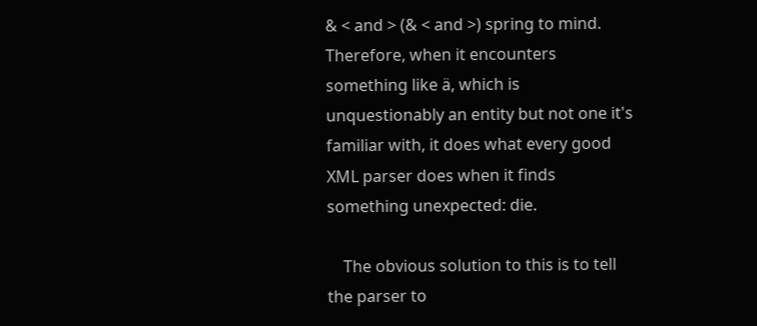& < and > (& < and >) spring to mind. Therefore, when it encounters something like ä, which is unquestionably an entity but not one it's familiar with, it does what every good XML parser does when it finds something unexpected: die.

    The obvious solution to this is to tell the parser to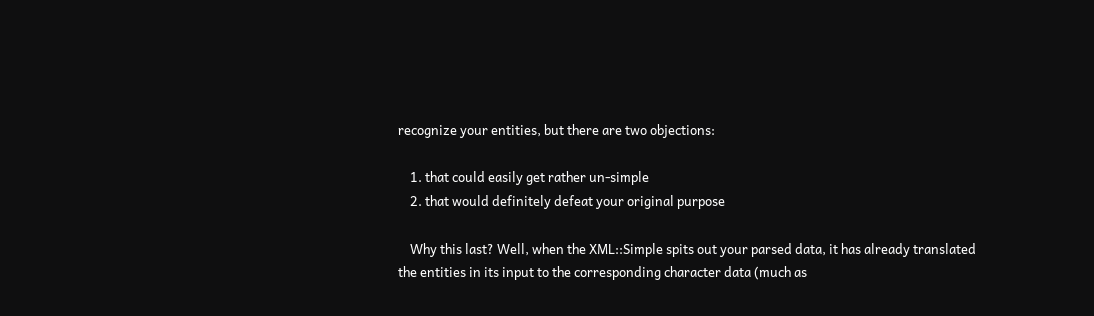recognize your entities, but there are two objections:

    1. that could easily get rather un-simple
    2. that would definitely defeat your original purpose

    Why this last? Well, when the XML::Simple spits out your parsed data, it has already translated the entities in its input to the corresponding character data (much as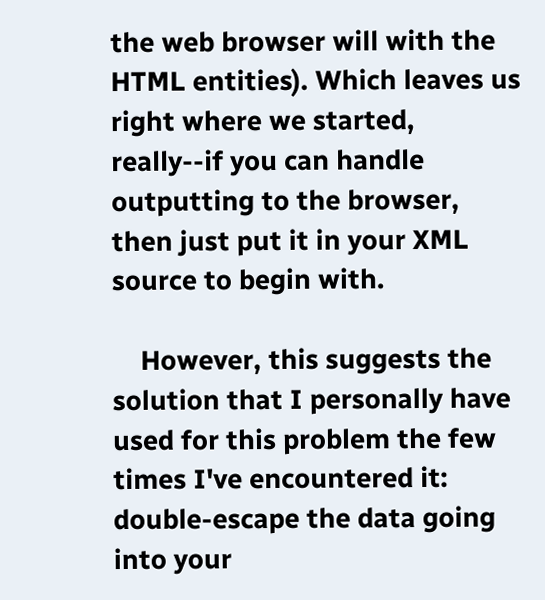the web browser will with the HTML entities). Which leaves us right where we started, really--if you can handle outputting to the browser, then just put it in your XML source to begin with.

    However, this suggests the solution that I personally have used for this problem the few times I've encountered it: double-escape the data going into your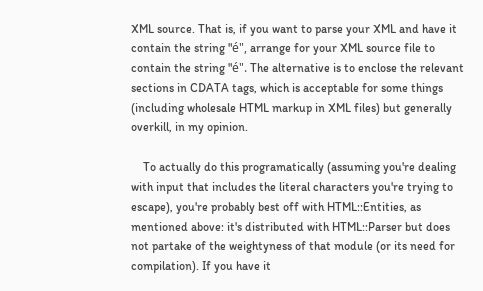XML source. That is, if you want to parse your XML and have it contain the string "é", arrange for your XML source file to contain the string "é". The alternative is to enclose the relevant sections in CDATA tags, which is acceptable for some things (including wholesale HTML markup in XML files) but generally overkill, in my opinion.

    To actually do this programatically (assuming you're dealing with input that includes the literal characters you're trying to escape), you're probably best off with HTML::Entities, as mentioned above: it's distributed with HTML::Parser but does not partake of the weightyness of that module (or its need for compilation). If you have it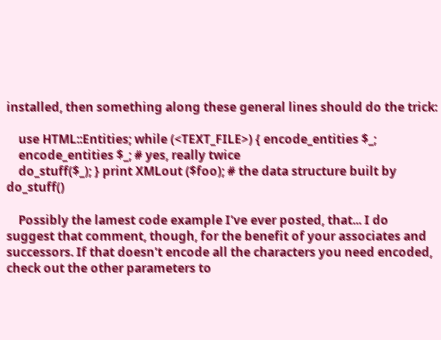installed, then something along these general lines should do the trick:

    use HTML::Entities; while (<TEXT_FILE>) { encode_entities $_;
    encode_entities $_; # yes, really twice
    do_stuff($_); } print XMLout ($foo); # the data structure built by do_stuff()

    Possibly the lamest code example I've ever posted, that... I do suggest that comment, though, for the benefit of your associates and successors. If that doesn't encode all the characters you need encoded, check out the other parameters to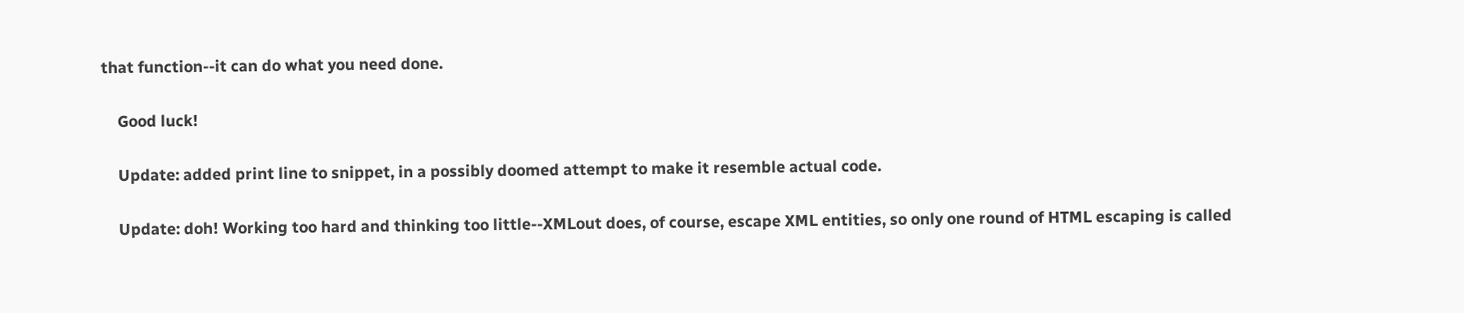that function--it can do what you need done.

    Good luck!

    Update: added print line to snippet, in a possibly doomed attempt to make it resemble actual code.

    Update: doh! Working too hard and thinking too little--XMLout does, of course, escape XML entities, so only one round of HTML escaping is called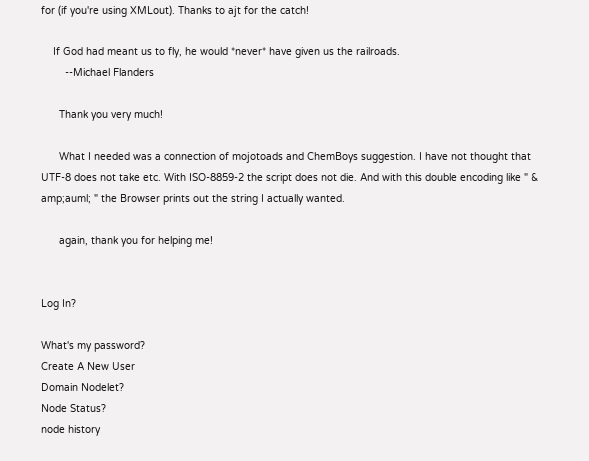for (if you're using XMLout). Thanks to ajt for the catch!

    If God had meant us to fly, he would *never* have given us the railroads.
        --Michael Flanders

      Thank you very much!

      What I needed was a connection of mojotoads and ChemBoys suggestion. I have not thought that UTF-8 does not take etc. With ISO-8859-2 the script does not die. And with this double encoding like " & amp;auml; " the Browser prints out the string I actually wanted.

      again, thank you for helping me!


Log In?

What's my password?
Create A New User
Domain Nodelet?
Node Status?
node history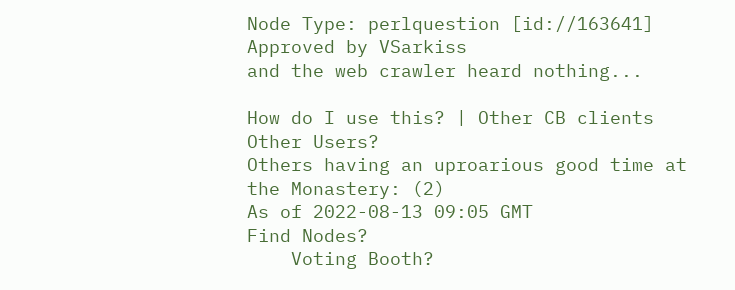Node Type: perlquestion [id://163641]
Approved by VSarkiss
and the web crawler heard nothing...

How do I use this? | Other CB clients
Other Users?
Others having an uproarious good time at the Monastery: (2)
As of 2022-08-13 09:05 GMT
Find Nodes?
    Voting Booth?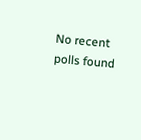No recent polls found